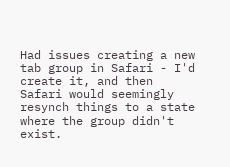Had issues creating a new tab group in Safari - I'd create it, and then Safari would seemingly resynch things to a state where the group didn't exist.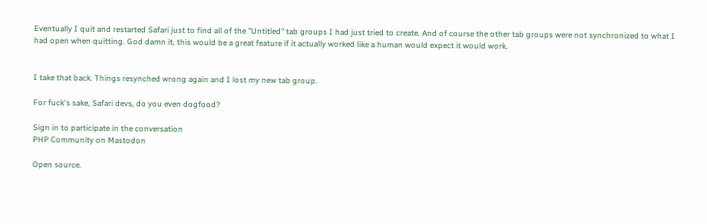Eventually I quit and restarted Safari just to find all of the "Untitled" tab groups I had just tried to create. And of course the other tab groups were not synchronized to what I had open when quitting. God damn it, this would be a great feature if it actually worked like a human would expect it would work.


I take that back. Things resynched wrong again and I lost my new tab group.

For fuck's sake, Safari devs, do you even dogfood?

Sign in to participate in the conversation
PHP Community on Mastodon

Open source.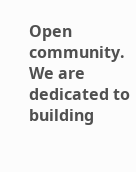Open community. We are dedicated to building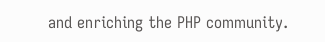and enriching the PHP community.